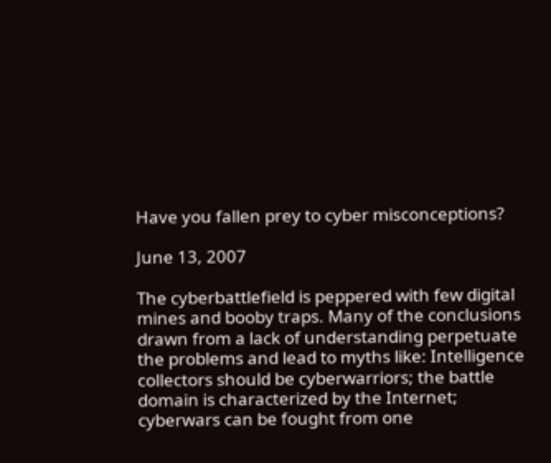Have you fallen prey to cyber misconceptions?

June 13, 2007

The cyberbattlefield is peppered with few digital mines and booby traps. Many of the conclusions drawn from a lack of understanding perpetuate the problems and lead to myths like: Intelligence collectors should be cyberwarriors; the battle domain is characterized by the Internet; cyberwars can be fought from one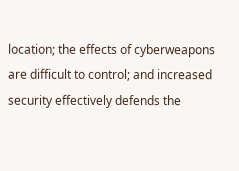location; the effects of cyberweapons are difficult to control; and increased security effectively defends the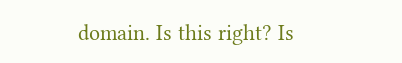domain. Is this right? Is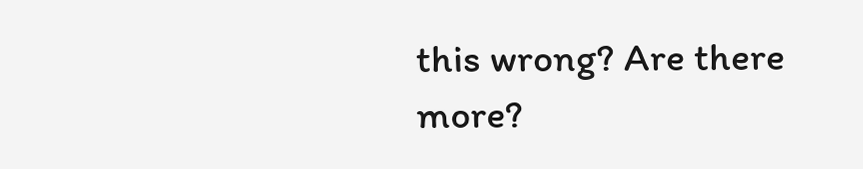this wrong? Are there more?